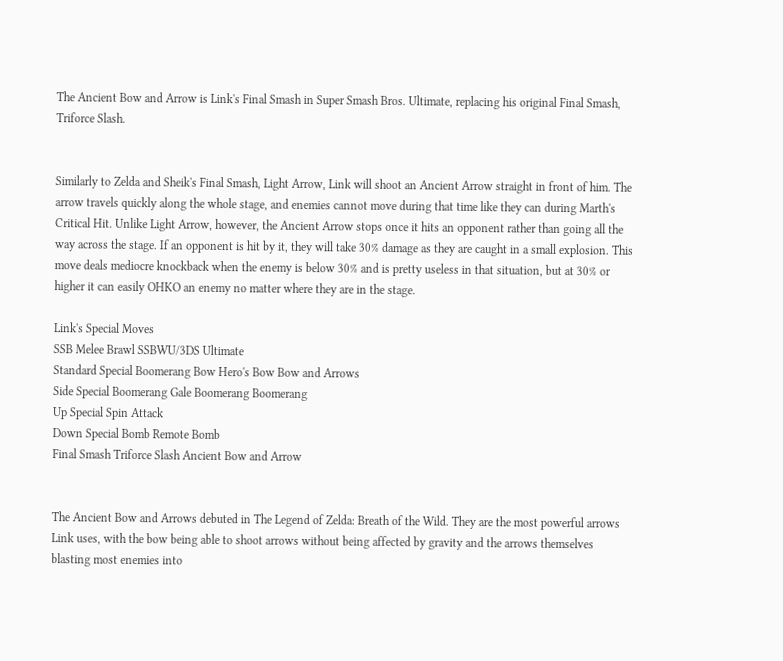The Ancient Bow and Arrow is Link's Final Smash in Super Smash Bros. Ultimate, replacing his original Final Smash, Triforce Slash.


Similarly to Zelda and Sheik's Final Smash, Light Arrow, Link will shoot an Ancient Arrow straight in front of him. The arrow travels quickly along the whole stage, and enemies cannot move during that time like they can during Marth's Critical Hit. Unlike Light Arrow, however, the Ancient Arrow stops once it hits an opponent rather than going all the way across the stage. If an opponent is hit by it, they will take 30% damage as they are caught in a small explosion. This move deals mediocre knockback when the enemy is below 30% and is pretty useless in that situation, but at 30% or higher it can easily OHKO an enemy no matter where they are in the stage.

Link's Special Moves
SSB Melee Brawl SSBWU/3DS Ultimate
Standard Special Boomerang Bow Hero's Bow Bow and Arrows
Side Special Boomerang Gale Boomerang Boomerang
Up Special Spin Attack
Down Special Bomb Remote Bomb
Final Smash Triforce Slash Ancient Bow and Arrow


The Ancient Bow and Arrows debuted in The Legend of Zelda: Breath of the Wild. They are the most powerful arrows Link uses, with the bow being able to shoot arrows without being affected by gravity and the arrows themselves blasting most enemies into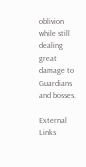oblivion while still dealing great damage to Guardians and bosses.

External Links